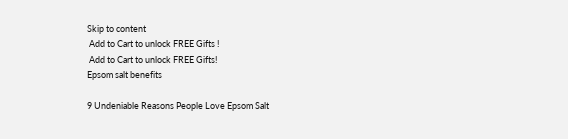Skip to content
 Add to Cart to unlock FREE Gifts !
 Add to Cart to unlock FREE Gifts!
Epsom salt benefits

9 Undeniable Reasons People Love Epsom Salt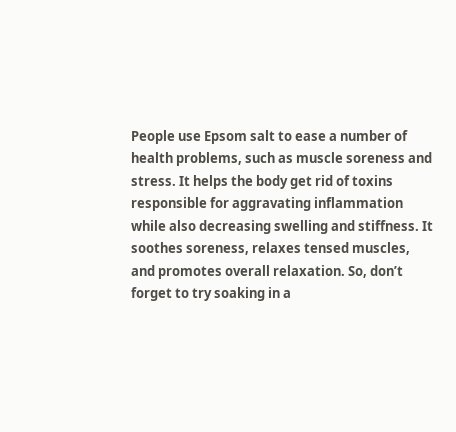People use Epsom salt to ease a number of health problems, such as muscle soreness and stress. It helps the body get rid of toxins responsible for aggravating inflammation while also decreasing swelling and stiffness. It soothes soreness, relaxes tensed muscles, and promotes overall relaxation. So, don’t forget to try soaking in a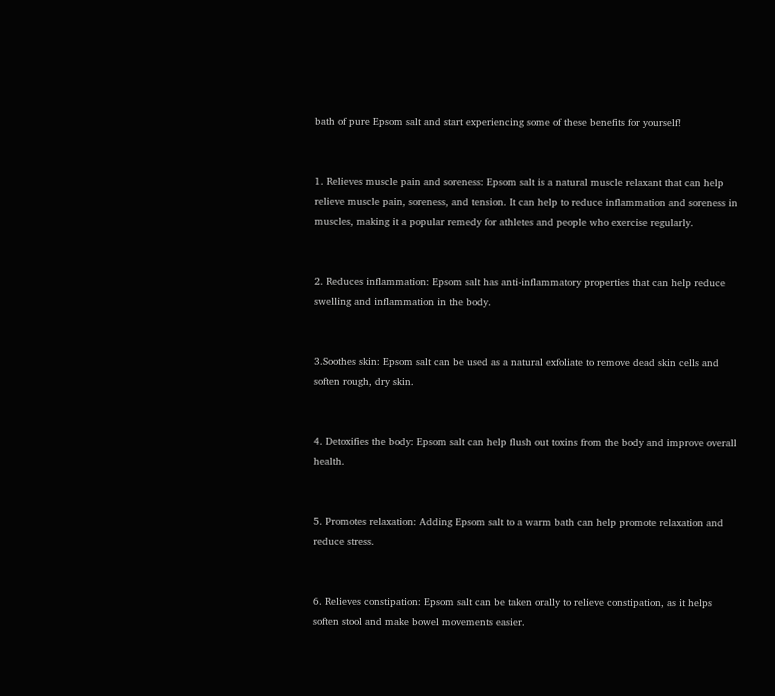bath of pure Epsom salt and start experiencing some of these benefits for yourself!


1. Relieves muscle pain and soreness: Epsom salt is a natural muscle relaxant that can help relieve muscle pain, soreness, and tension. It can help to reduce inflammation and soreness in muscles, making it a popular remedy for athletes and people who exercise regularly.


2. Reduces inflammation: Epsom salt has anti-inflammatory properties that can help reduce swelling and inflammation in the body.


3.Soothes skin: Epsom salt can be used as a natural exfoliate to remove dead skin cells and soften rough, dry skin.


4. Detoxifies the body: Epsom salt can help flush out toxins from the body and improve overall health.


5. Promotes relaxation: Adding Epsom salt to a warm bath can help promote relaxation and reduce stress.


6. Relieves constipation: Epsom salt can be taken orally to relieve constipation, as it helps soften stool and make bowel movements easier.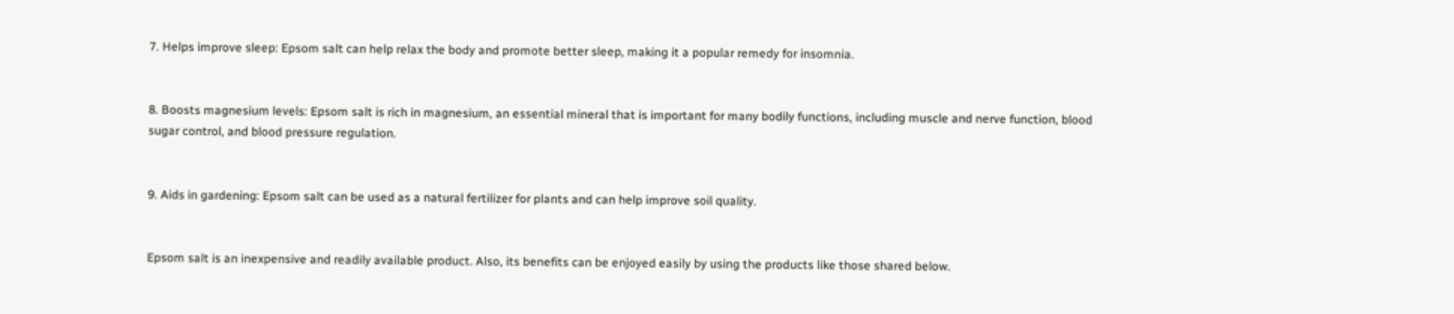7. Helps improve sleep: Epsom salt can help relax the body and promote better sleep, making it a popular remedy for insomnia.


8. Boosts magnesium levels: Epsom salt is rich in magnesium, an essential mineral that is important for many bodily functions, including muscle and nerve function, blood sugar control, and blood pressure regulation.


9. Aids in gardening: Epsom salt can be used as a natural fertilizer for plants and can help improve soil quality.


Epsom salt is an inexpensive and readily available product. Also, its benefits can be enjoyed easily by using the products like those shared below.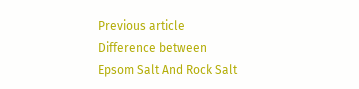Previous article Difference between Epsom Salt And Rock Salt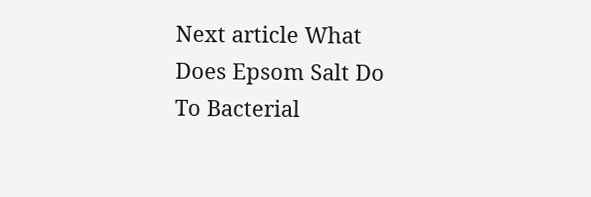Next article What Does Epsom Salt Do To Bacterial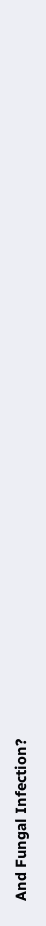And Fungal Infection?